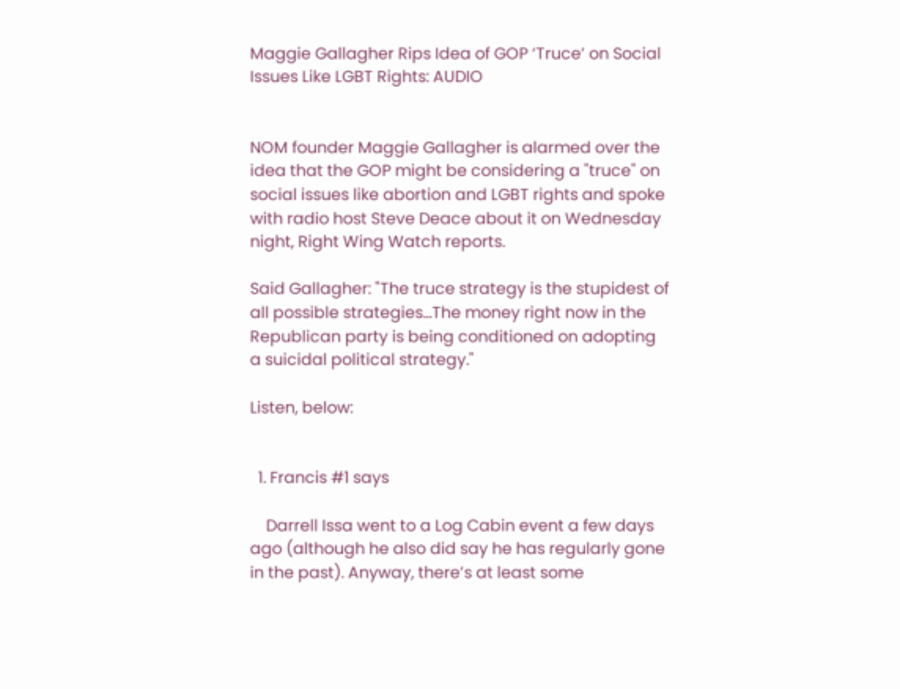Maggie Gallagher Rips Idea of GOP ‘Truce’ on Social Issues Like LGBT Rights: AUDIO


NOM founder Maggie Gallagher is alarmed over the idea that the GOP might be considering a "truce" on social issues like abortion and LGBT rights and spoke with radio host Steve Deace about it on Wednesday night, Right Wing Watch reports.

Said Gallagher: "The truce strategy is the stupidest of all possible strategies…The money right now in the Republican party is being conditioned on adopting a suicidal political strategy."

Listen, below:


  1. Francis #1 says

    Darrell Issa went to a Log Cabin event a few days ago (although he also did say he has regularly gone in the past). Anyway, there’s at least some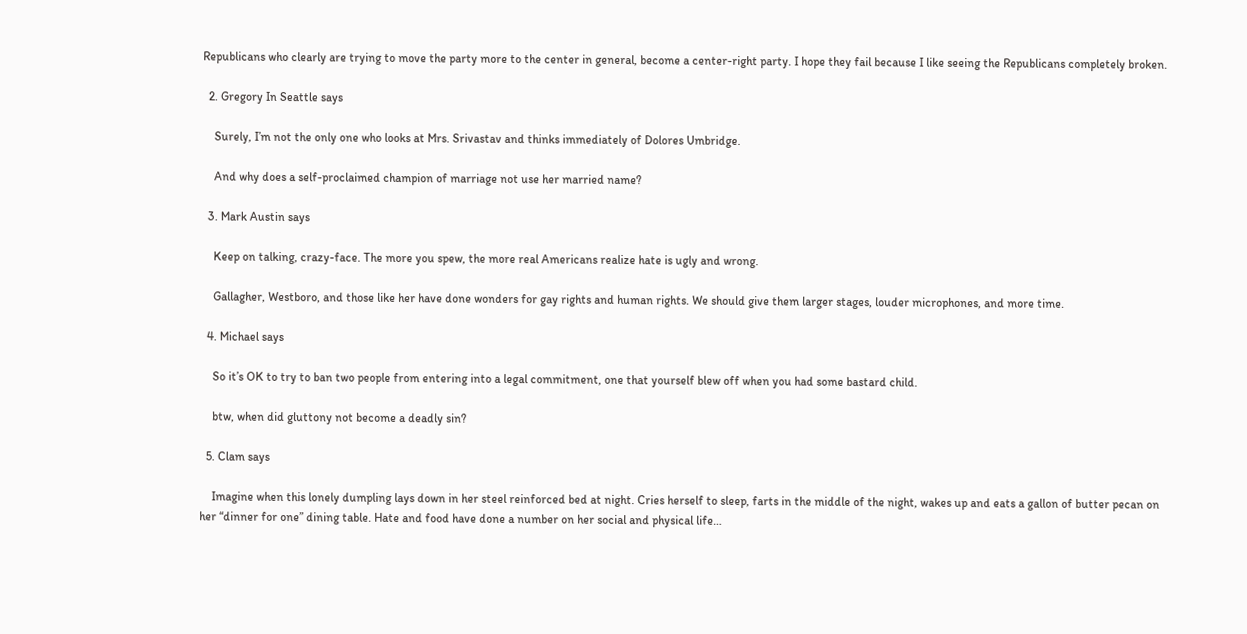Republicans who clearly are trying to move the party more to the center in general, become a center-right party. I hope they fail because I like seeing the Republicans completely broken.

  2. Gregory In Seattle says

    Surely, I’m not the only one who looks at Mrs. Srivastav and thinks immediately of Dolores Umbridge.

    And why does a self-proclaimed champion of marriage not use her married name?

  3. Mark Austin says

    Keep on talking, crazy-face. The more you spew, the more real Americans realize hate is ugly and wrong.

    Gallagher, Westboro, and those like her have done wonders for gay rights and human rights. We should give them larger stages, louder microphones, and more time.

  4. Michael says

    So it’s OK to try to ban two people from entering into a legal commitment, one that yourself blew off when you had some bastard child.

    btw, when did gluttony not become a deadly sin?

  5. Clam says

    Imagine when this lonely dumpling lays down in her steel reinforced bed at night. Cries herself to sleep, farts in the middle of the night, wakes up and eats a gallon of butter pecan on her “dinner for one” dining table. Hate and food have done a number on her social and physical life…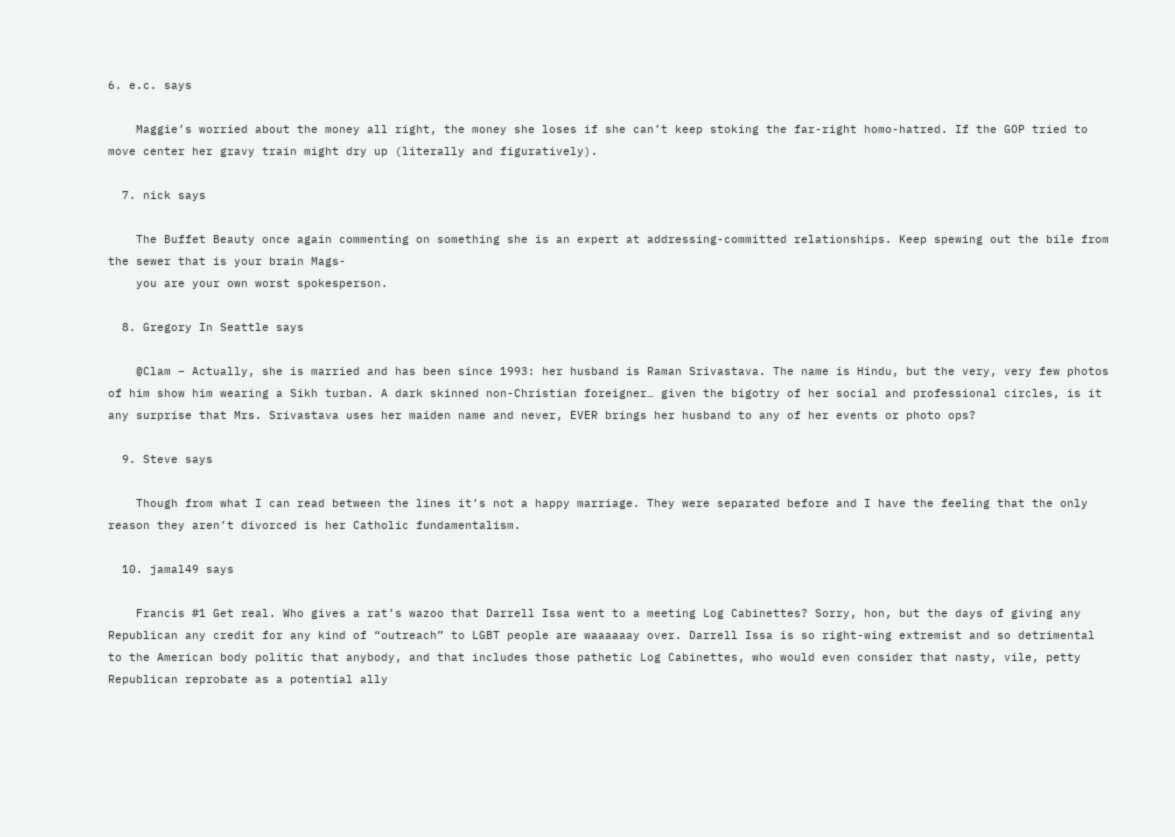6. e.c. says

    Maggie’s worried about the money all right, the money she loses if she can’t keep stoking the far-right homo-hatred. If the GOP tried to move center her gravy train might dry up (literally and figuratively).

  7. nick says

    The Buffet Beauty once again commenting on something she is an expert at addressing-committed relationships. Keep spewing out the bile from the sewer that is your brain Mags-
    you are your own worst spokesperson.

  8. Gregory In Seattle says

    @Clam – Actually, she is married and has been since 1993: her husband is Raman Srivastava. The name is Hindu, but the very, very few photos of him show him wearing a Sikh turban. A dark skinned non-Christian foreigner… given the bigotry of her social and professional circles, is it any surprise that Mrs. Srivastava uses her maiden name and never, EVER brings her husband to any of her events or photo ops?

  9. Steve says

    Though from what I can read between the lines it’s not a happy marriage. They were separated before and I have the feeling that the only reason they aren’t divorced is her Catholic fundamentalism.

  10. jamal49 says

    Francis #1 Get real. Who gives a rat’s wazoo that Darrell Issa went to a meeting Log Cabinettes? Sorry, hon, but the days of giving any Republican any credit for any kind of “outreach” to LGBT people are waaaaaay over. Darrell Issa is so right-wing extremist and so detrimental to the American body politic that anybody, and that includes those pathetic Log Cabinettes, who would even consider that nasty, vile, petty Republican reprobate as a potential ally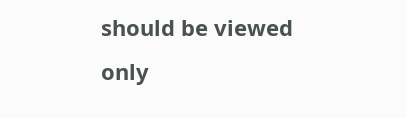should be viewed only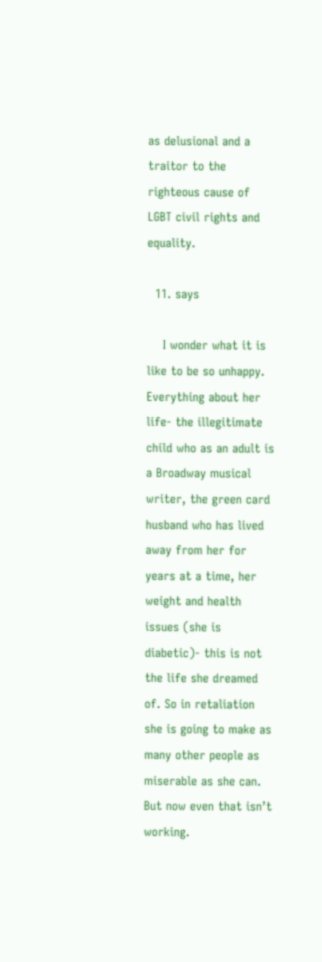as delusional and a traitor to the righteous cause of LGBT civil rights and equality.

  11. says

    I wonder what it is like to be so unhappy. Everything about her life- the illegitimate child who as an adult is a Broadway musical writer, the green card husband who has lived away from her for years at a time, her weight and health issues (she is diabetic)- this is not the life she dreamed of. So in retaliation she is going to make as many other people as miserable as she can. But now even that isn’t working.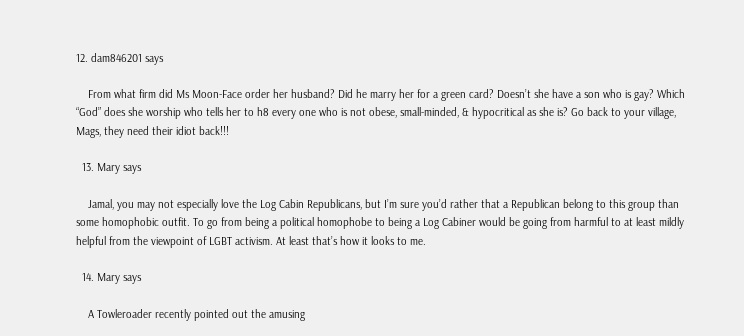12. dam846201 says

    From what firm did Ms Moon-Face order her husband? Did he marry her for a green card? Doesn’t she have a son who is gay? Which “God” does she worship who tells her to h8 every one who is not obese, small-minded, & hypocritical as she is? Go back to your village, Mags, they need their idiot back!!!

  13. Mary says

    Jamal, you may not especially love the Log Cabin Republicans, but I’m sure you’d rather that a Republican belong to this group than some homophobic outfit. To go from being a political homophobe to being a Log Cabiner would be going from harmful to at least mildly helpful from the viewpoint of LGBT activism. At least that’s how it looks to me.

  14. Mary says

    A Towleroader recently pointed out the amusing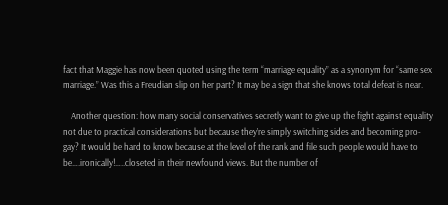fact that Maggie has now been quoted using the term “marriage equality” as a synonym for “same sex marriage.” Was this a Freudian slip on her part? It may be a sign that she knows total defeat is near.

    Another question: how many social conservatives secretly want to give up the fight against equality not due to practical considerations but because they’re simply switching sides and becoming pro-gay? It would be hard to know because at the level of the rank and file such people would have to be….ironically!…..closeted in their newfound views. But the number of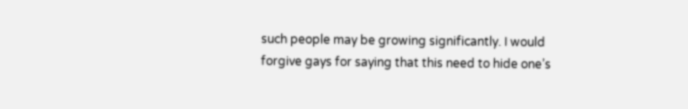such people may be growing significantly. I would forgive gays for saying that this need to hide one’s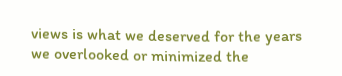views is what we deserved for the years we overlooked or minimized the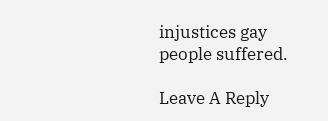injustices gay people suffered.

Leave A Reply